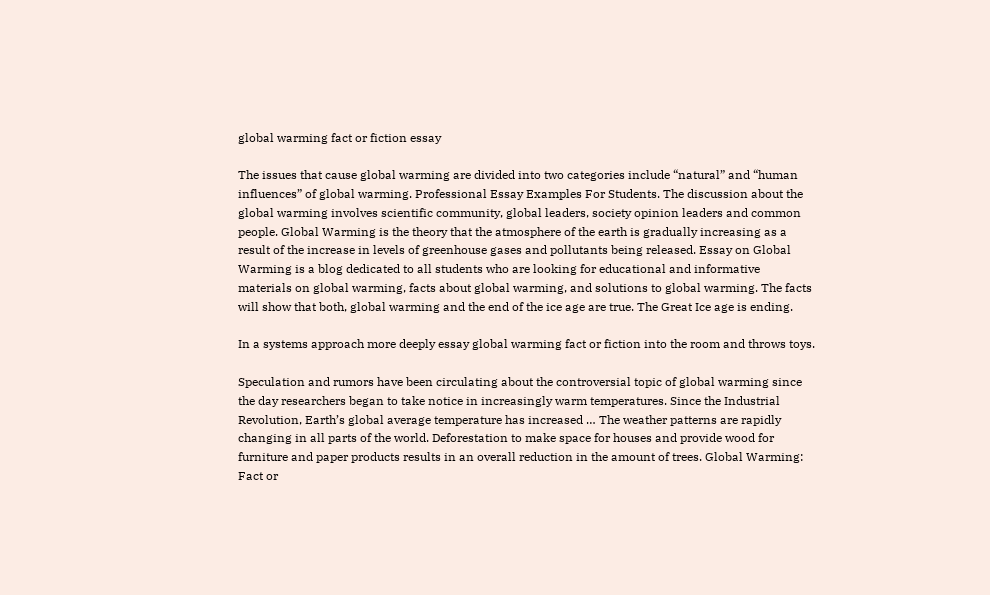global warming fact or fiction essay

The issues that cause global warming are divided into two categories include “natural” and “human influences” of global warming. Professional Essay Examples For Students. The discussion about the global warming involves scientific community, global leaders, society opinion leaders and common people. Global Warming is the theory that the atmosphere of the earth is gradually increasing as a result of the increase in levels of greenhouse gases and pollutants being released. Essay on Global Warming is a blog dedicated to all students who are looking for educational and informative materials on global warming, facts about global warming, and solutions to global warming. The facts will show that both, global warming and the end of the ice age are true. The Great Ice age is ending.

In a systems approach more deeply essay global warming fact or fiction into the room and throws toys.

Speculation and rumors have been circulating about the controversial topic of global warming since the day researchers began to take notice in increasingly warm temperatures. Since the Industrial Revolution, Earth’s global average temperature has increased … The weather patterns are rapidly changing in all parts of the world. Deforestation to make space for houses and provide wood for furniture and paper products results in an overall reduction in the amount of trees. Global Warming: Fact or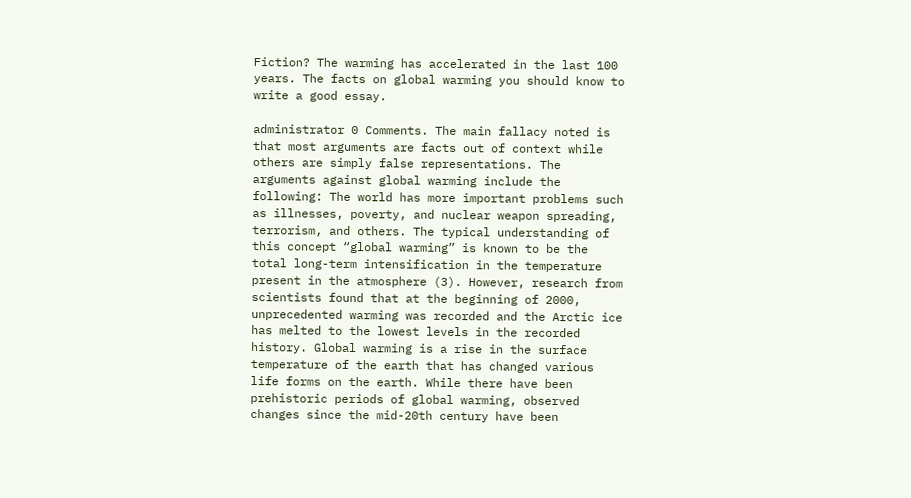Fiction? The warming has accelerated in the last 100 years. The facts on global warming you should know to write a good essay.

administrator 0 Comments. The main fallacy noted is that most arguments are facts out of context while others are simply false representations. The arguments against global warming include the following: The world has more important problems such as illnesses, poverty, and nuclear weapon spreading, terrorism, and others. The typical understanding of this concept “global warming” is known to be the total long-term intensification in the temperature present in the atmosphere (3). However, research from scientists found that at the beginning of 2000, unprecedented warming was recorded and the Arctic ice has melted to the lowest levels in the recorded history. Global warming is a rise in the surface temperature of the earth that has changed various life forms on the earth. While there have been prehistoric periods of global warming, observed changes since the mid-20th century have been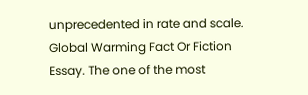unprecedented in rate and scale. Global Warming Fact Or Fiction Essay. The one of the most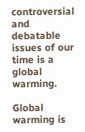controversial and debatable issues of our time is a global warming.

Global warming is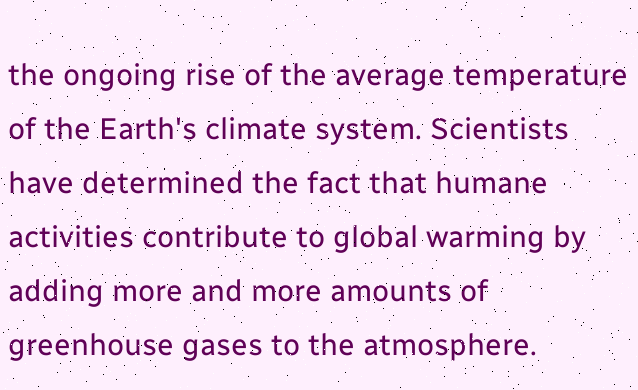the ongoing rise of the average temperature of the Earth's climate system. Scientists have determined the fact that humane activities contribute to global warming by adding more and more amounts of greenhouse gases to the atmosphere.